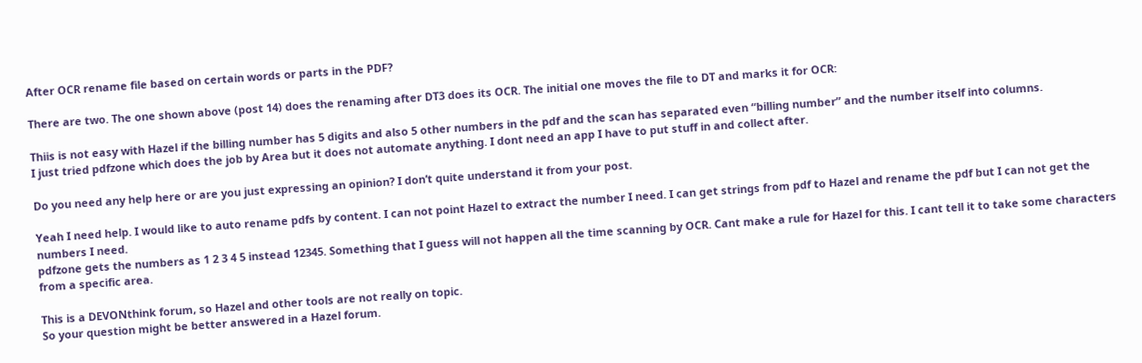After OCR rename file based on certain words or parts in the PDF?

There are two. The one shown above (post 14) does the renaming after DT3 does its OCR. The initial one moves the file to DT and marks it for OCR:

Thiis is not easy with Hazel if the billing number has 5 digits and also 5 other numbers in the pdf and the scan has separated even “billing number” and the number itself into columns.
I just tried pdfzone which does the job by Area but it does not automate anything. I dont need an app I have to put stuff in and collect after.

Do you need any help here or are you just expressing an opinion? I don’t quite understand it from your post.

Yeah I need help. I would like to auto rename pdfs by content. I can not point Hazel to extract the number I need. I can get strings from pdf to Hazel and rename the pdf but I can not get the numbers I need.
pdfzone gets the numbers as 1 2 3 4 5 instead 12345. Something that I guess will not happen all the time scanning by OCR. Cant make a rule for Hazel for this. I cant tell it to take some characters from a specific area.

This is a DEVONthink forum, so Hazel and other tools are not really on topic.
So your question might be better answered in a Hazel forum.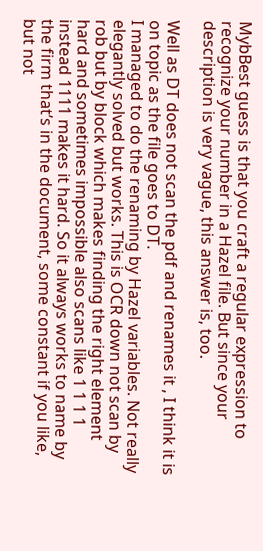MybBest guess is that you craft a regular expression to recognize your number in a Hazel file. But since your description is very vague, this answer is, too.

Well as DT does not scan the pdf and renames it , I think it is on topic as the file goes to DT.
I managed to do the renaming by Hazel variables. Not really elegantly solved but works. This is OCR down not scan by rob but by block which makes finding the right element hard and sometimes impossible also scans like 1 1 1 1 instead 1111 makes it hard. So it always works to name by the firm that’s in the document, some constant if you like, but not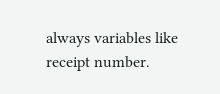always variables like receipt number.